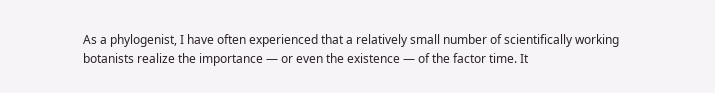As a phylogenist, I have often experienced that a relatively small number of scientifically working botanists realize the importance — or even the existence — of the factor time. It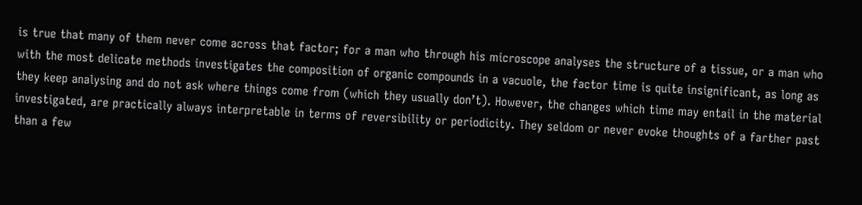is true that many of them never come across that factor; for a man who through his microscope analyses the structure of a tissue, or a man who with the most delicate methods investigates the composition of organic compounds in a vacuole, the factor time is quite insignificant, as long as they keep analysing and do not ask where things come from (which they usually don’t). However, the changes which time may entail in the material investigated, are practically always interpretable in terms of reversibility or periodicity. They seldom or never evoke thoughts of a farther past than a few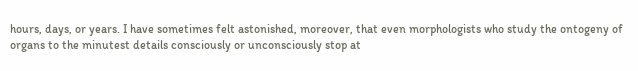hours, days, or years. I have sometimes felt astonished, moreover, that even morphologists who study the ontogeny of organs to the minutest details consciously or unconsciously stop at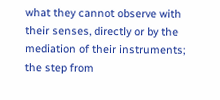what they cannot observe with their senses, directly or by the mediation of their instruments; the step from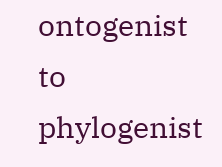ontogenist to phylogenist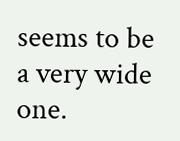seems to be a very wide one.